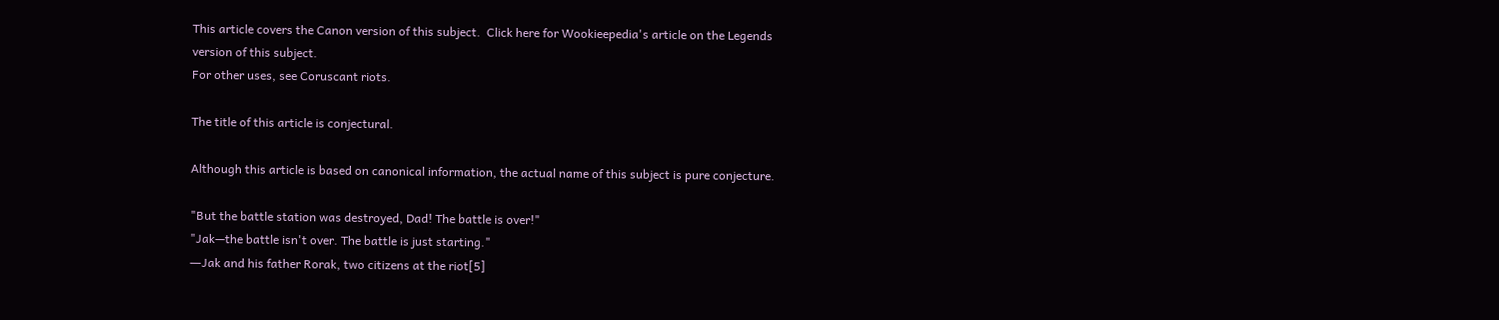This article covers the Canon version of this subject.  Click here for Wookieepedia's article on the Legends version of this subject.
For other uses, see Coruscant riots.

The title of this article is conjectural.

Although this article is based on canonical information, the actual name of this subject is pure conjecture.

"But the battle station was destroyed, Dad! The battle is over!"
"Jak—the battle isn't over. The battle is just starting."
―Jak and his father Rorak, two citizens at the riot[5]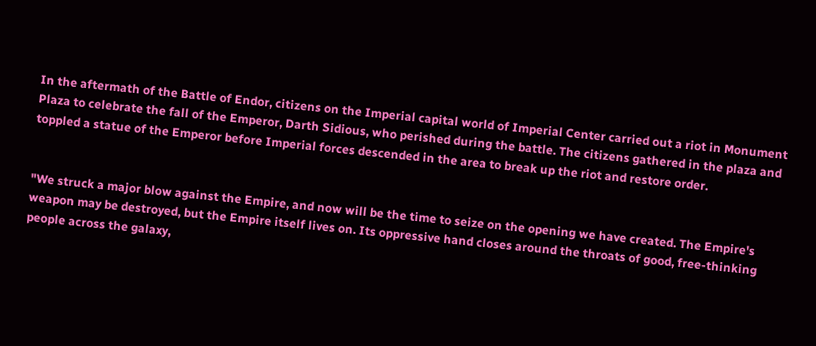In the aftermath of the Battle of Endor, citizens on the Imperial capital world of Imperial Center carried out a riot in Monument Plaza to celebrate the fall of the Emperor, Darth Sidious, who perished during the battle. The citizens gathered in the plaza and toppled a statue of the Emperor before Imperial forces descended in the area to break up the riot and restore order.


"We struck a major blow against the Empire, and now will be the time to seize on the opening we have created. The Empire's weapon may be destroyed, but the Empire itself lives on. Its oppressive hand closes around the throats of good, free-thinking people across the galaxy,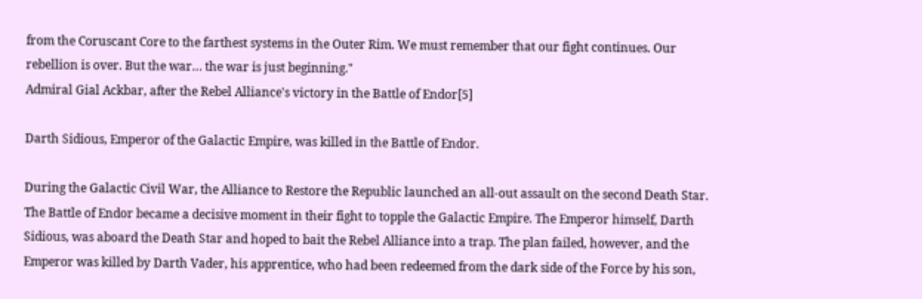from the Coruscant Core to the farthest systems in the Outer Rim. We must remember that our fight continues. Our rebellion is over. But the war… the war is just beginning."
Admiral Gial Ackbar, after the Rebel Alliance's victory in the Battle of Endor[5]

Darth Sidious, Emperor of the Galactic Empire, was killed in the Battle of Endor.

During the Galactic Civil War, the Alliance to Restore the Republic launched an all-out assault on the second Death Star. The Battle of Endor became a decisive moment in their fight to topple the Galactic Empire. The Emperor himself, Darth Sidious, was aboard the Death Star and hoped to bait the Rebel Alliance into a trap. The plan failed, however, and the Emperor was killed by Darth Vader, his apprentice, who had been redeemed from the dark side of the Force by his son,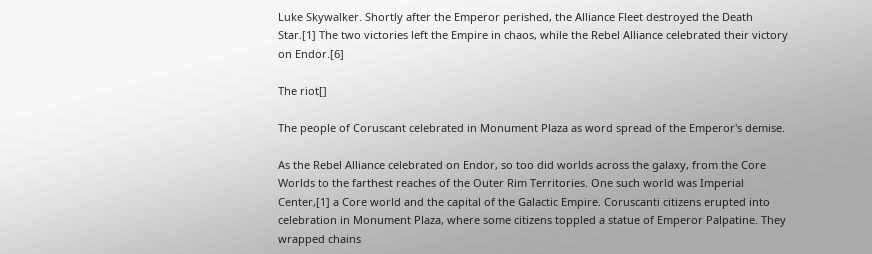Luke Skywalker. Shortly after the Emperor perished, the Alliance Fleet destroyed the Death Star.[1] The two victories left the Empire in chaos, while the Rebel Alliance celebrated their victory on Endor.[6]

The riot[]

The people of Coruscant celebrated in Monument Plaza as word spread of the Emperor's demise.

As the Rebel Alliance celebrated on Endor, so too did worlds across the galaxy, from the Core Worlds to the farthest reaches of the Outer Rim Territories. One such world was Imperial Center,[1] a Core world and the capital of the Galactic Empire. Coruscanti citizens erupted into celebration in Monument Plaza, where some citizens toppled a statue of Emperor Palpatine. They wrapped chains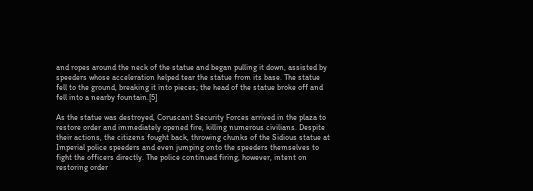and ropes around the neck of the statue and began pulling it down, assisted by speeders whose acceleration helped tear the statue from its base. The statue fell to the ground, breaking it into pieces; the head of the statue broke off and fell into a nearby fountain.[5]

As the statue was destroyed, Coruscant Security Forces arrived in the plaza to restore order and immediately opened fire, killing numerous civilians. Despite their actions, the citizens fought back, throwing chunks of the Sidious statue at Imperial police speeders and even jumping onto the speeders themselves to fight the officers directly. The police continued firing, however, intent on restoring order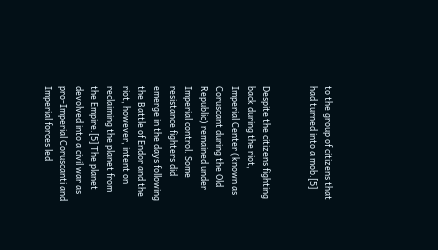to the group of citizens that had turned into a mob.[5]


Despite the citizens fighting back during the riot, Imperial Center (known as Coruscant during the Old Republic) remained under Imperial control. Some resistance fighters did emerge in the days following the Battle of Endor and the riot, however, intent on reclaiming the planet from the Empire.[5] The planet devolved into a civil war as pro-Imperial Coruscanti and Imperial forces led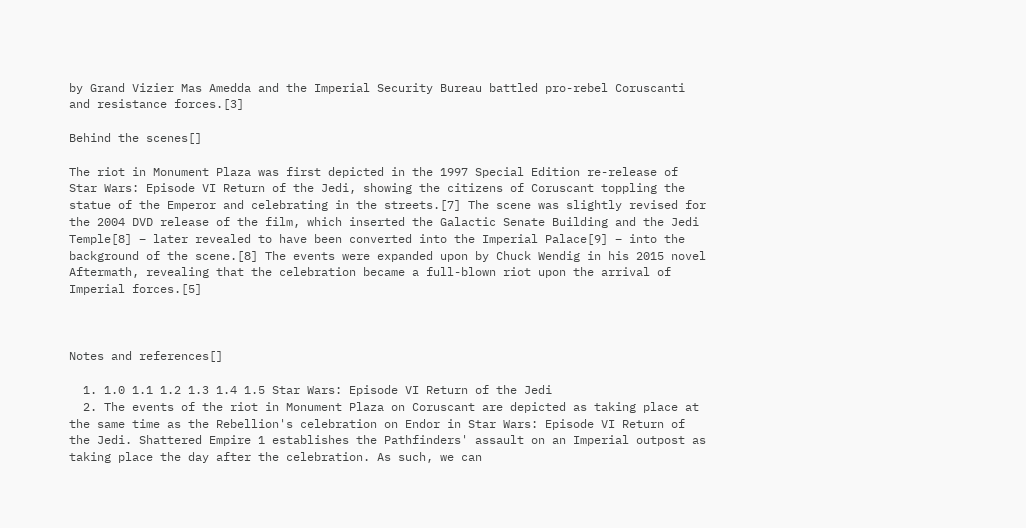by Grand Vizier Mas Amedda and the Imperial Security Bureau battled pro-rebel Coruscanti and resistance forces.[3]

Behind the scenes[]

The riot in Monument Plaza was first depicted in the 1997 Special Edition re-release of Star Wars: Episode VI Return of the Jedi, showing the citizens of Coruscant toppling the statue of the Emperor and celebrating in the streets.[7] The scene was slightly revised for the 2004 DVD release of the film, which inserted the Galactic Senate Building and the Jedi Temple[8] – later revealed to have been converted into the Imperial Palace[9] – into the background of the scene.[8] The events were expanded upon by Chuck Wendig in his 2015 novel Aftermath, revealing that the celebration became a full-blown riot upon the arrival of Imperial forces.[5]



Notes and references[]

  1. 1.0 1.1 1.2 1.3 1.4 1.5 Star Wars: Episode VI Return of the Jedi
  2. The events of the riot in Monument Plaza on Coruscant are depicted as taking place at the same time as the Rebellion's celebration on Endor in Star Wars: Episode VI Return of the Jedi. Shattered Empire 1 establishes the Pathfinders' assault on an Imperial outpost as taking place the day after the celebration. As such, we can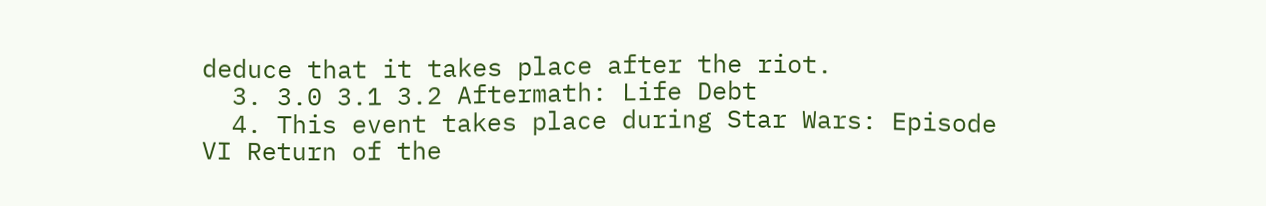deduce that it takes place after the riot.
  3. 3.0 3.1 3.2 Aftermath: Life Debt
  4. This event takes place during Star Wars: Episode VI Return of the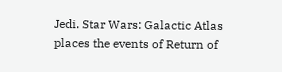Jedi. Star Wars: Galactic Atlas places the events of Return of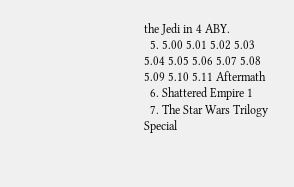the Jedi in 4 ABY.
  5. 5.00 5.01 5.02 5.03 5.04 5.05 5.06 5.07 5.08 5.09 5.10 5.11 Aftermath
  6. Shattered Empire 1
  7. The Star Wars Trilogy Special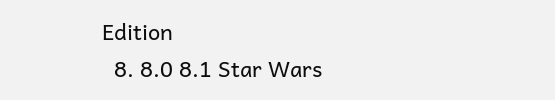Edition
  8. 8.0 8.1 Star Wars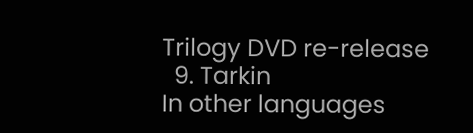Trilogy DVD re-release
  9. Tarkin
In other languages